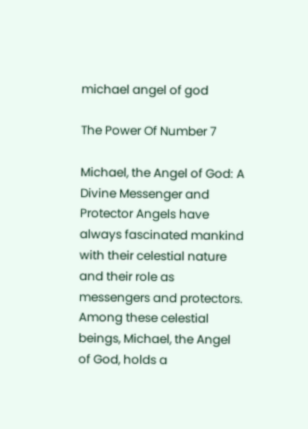michael angel of god

The Power Of Number 7

Michael, the Angel of God: A Divine Messenger and Protector Angels have always fascinated mankind with their celestial nature and their role as messengers and protectors. Among these celestial beings, Michael, the Angel of God, holds a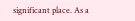significant place. As a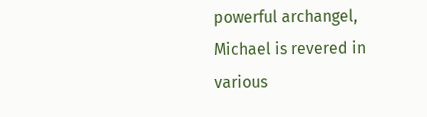powerful archangel, Michael is revered in various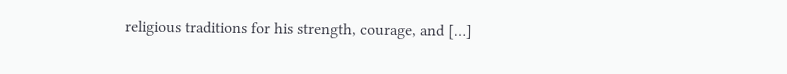religious traditions for his strength, courage, and […]